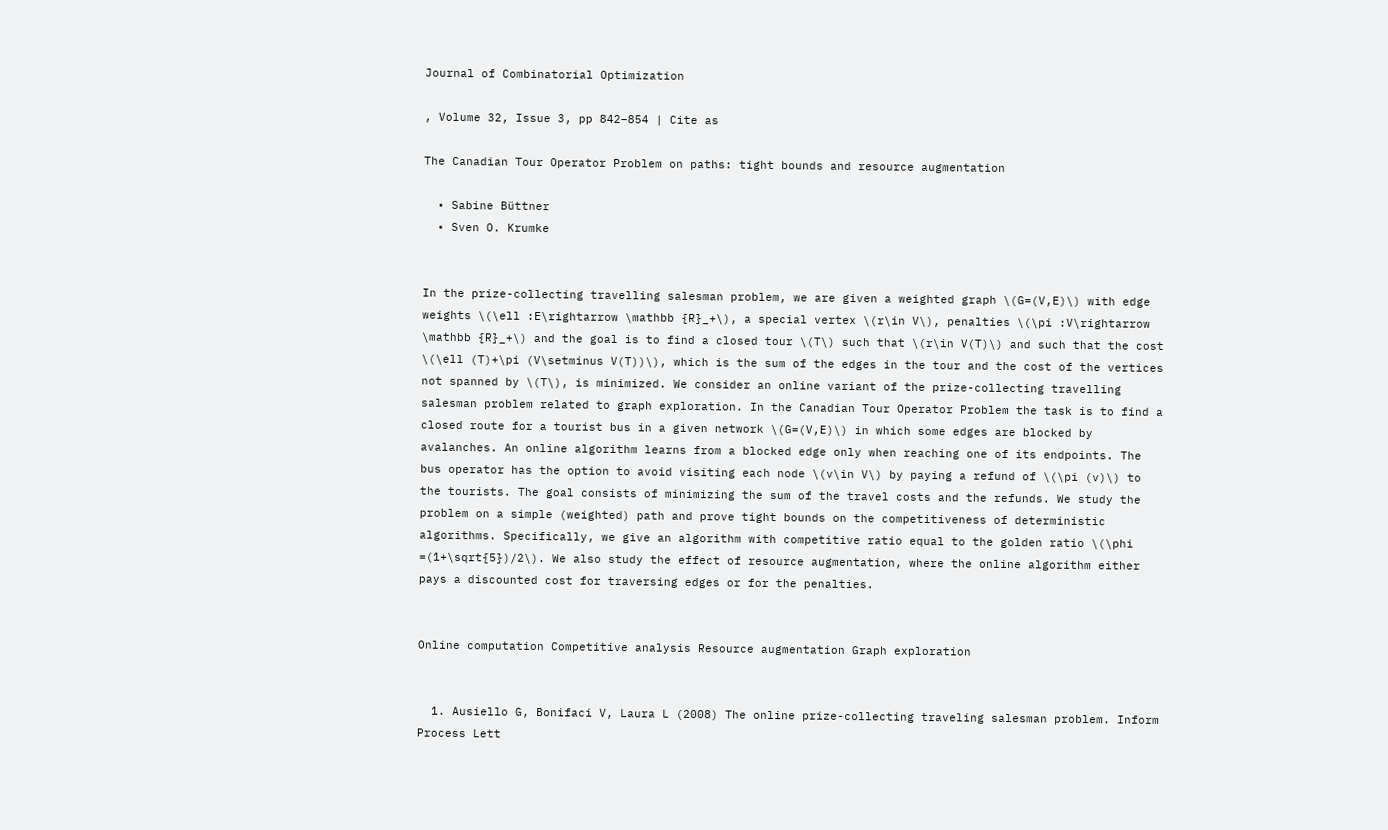Journal of Combinatorial Optimization

, Volume 32, Issue 3, pp 842–854 | Cite as

The Canadian Tour Operator Problem on paths: tight bounds and resource augmentation

  • Sabine Büttner
  • Sven O. Krumke


In the prize-collecting travelling salesman problem, we are given a weighted graph \(G=(V,E)\) with edge weights \(\ell :E\rightarrow \mathbb {R}_+\), a special vertex \(r\in V\), penalties \(\pi :V\rightarrow \mathbb {R}_+\) and the goal is to find a closed tour \(T\) such that \(r\in V(T)\) and such that the cost \(\ell (T)+\pi (V\setminus V(T))\), which is the sum of the edges in the tour and the cost of the vertices not spanned by \(T\), is minimized. We consider an online variant of the prize-collecting travelling salesman problem related to graph exploration. In the Canadian Tour Operator Problem the task is to find a closed route for a tourist bus in a given network \(G=(V,E)\) in which some edges are blocked by avalanches. An online algorithm learns from a blocked edge only when reaching one of its endpoints. The bus operator has the option to avoid visiting each node \(v\in V\) by paying a refund of \(\pi (v)\) to the tourists. The goal consists of minimizing the sum of the travel costs and the refunds. We study the problem on a simple (weighted) path and prove tight bounds on the competitiveness of deterministic algorithms. Specifically, we give an algorithm with competitive ratio equal to the golden ratio \(\phi =(1+\sqrt{5})/2\). We also study the effect of resource augmentation, where the online algorithm either pays a discounted cost for traversing edges or for the penalties.


Online computation Competitive analysis Resource augmentation Graph exploration


  1. Ausiello G, Bonifaci V, Laura L (2008) The online prize-collecting traveling salesman problem. Inform Process Lett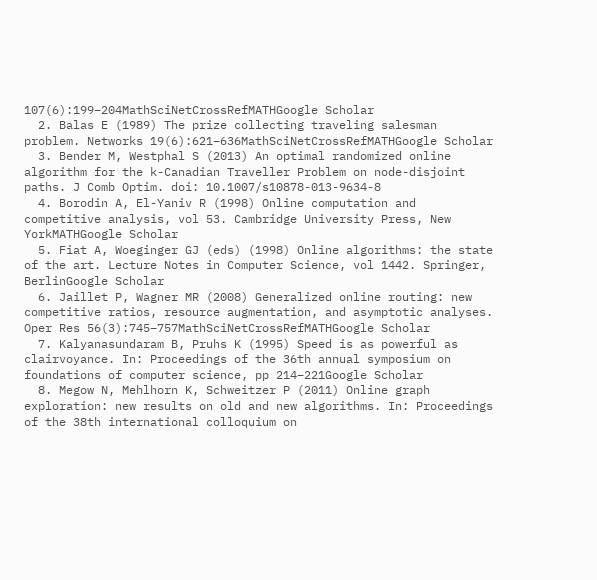107(6):199–204MathSciNetCrossRefMATHGoogle Scholar
  2. Balas E (1989) The prize collecting traveling salesman problem. Networks 19(6):621–636MathSciNetCrossRefMATHGoogle Scholar
  3. Bender M, Westphal S (2013) An optimal randomized online algorithm for the k-Canadian Traveller Problem on node-disjoint paths. J Comb Optim. doi: 10.1007/s10878-013-9634-8
  4. Borodin A, El-Yaniv R (1998) Online computation and competitive analysis, vol 53. Cambridge University Press, New YorkMATHGoogle Scholar
  5. Fiat A, Woeginger GJ (eds) (1998) Online algorithms: the state of the art. Lecture Notes in Computer Science, vol 1442. Springer, BerlinGoogle Scholar
  6. Jaillet P, Wagner MR (2008) Generalized online routing: new competitive ratios, resource augmentation, and asymptotic analyses. Oper Res 56(3):745–757MathSciNetCrossRefMATHGoogle Scholar
  7. Kalyanasundaram B, Pruhs K (1995) Speed is as powerful as clairvoyance. In: Proceedings of the 36th annual symposium on foundations of computer science, pp 214–221Google Scholar
  8. Megow N, Mehlhorn K, Schweitzer P (2011) Online graph exploration: new results on old and new algorithms. In: Proceedings of the 38th international colloquium on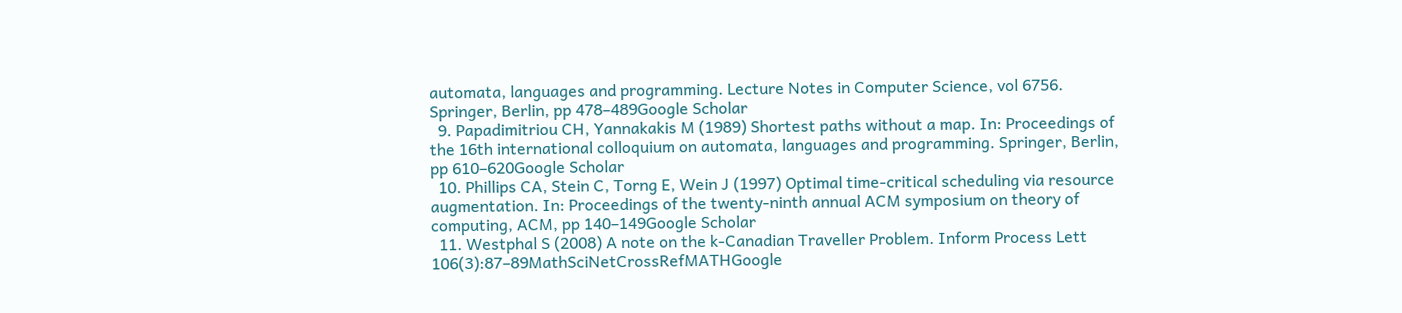automata, languages and programming. Lecture Notes in Computer Science, vol 6756. Springer, Berlin, pp 478–489Google Scholar
  9. Papadimitriou CH, Yannakakis M (1989) Shortest paths without a map. In: Proceedings of the 16th international colloquium on automata, languages and programming. Springer, Berlin, pp 610–620Google Scholar
  10. Phillips CA, Stein C, Torng E, Wein J (1997) Optimal time-critical scheduling via resource augmentation. In: Proceedings of the twenty-ninth annual ACM symposium on theory of computing, ACM, pp 140–149Google Scholar
  11. Westphal S (2008) A note on the k-Canadian Traveller Problem. Inform Process Lett 106(3):87–89MathSciNetCrossRefMATHGoogle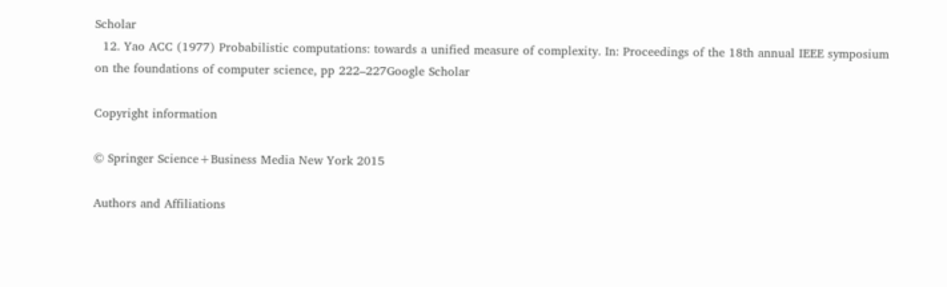Scholar
  12. Yao ACC (1977) Probabilistic computations: towards a unified measure of complexity. In: Proceedings of the 18th annual IEEE symposium on the foundations of computer science, pp 222–227Google Scholar

Copyright information

© Springer Science+Business Media New York 2015

Authors and Affiliations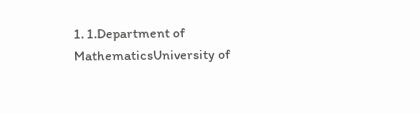1. 1.Department of MathematicsUniversity of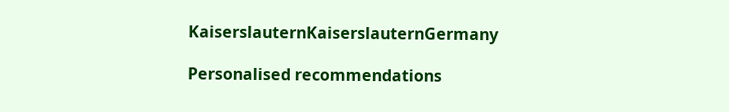KaiserslauternKaiserslauternGermany

Personalised recommendations